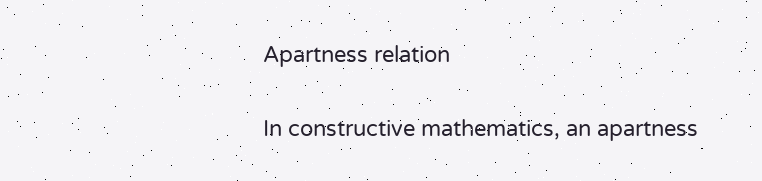Apartness relation

In constructive mathematics, an apartness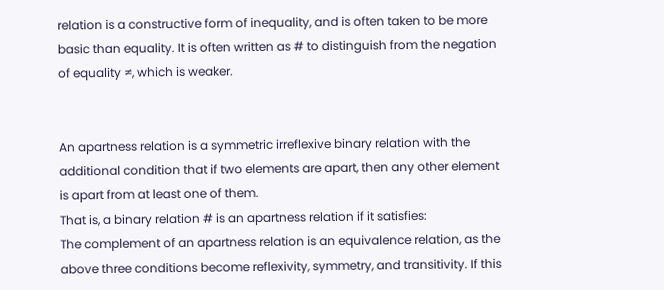relation is a constructive form of inequality, and is often taken to be more basic than equality. It is often written as # to distinguish from the negation of equality ≠, which is weaker.


An apartness relation is a symmetric irreflexive binary relation with the additional condition that if two elements are apart, then any other element is apart from at least one of them.
That is, a binary relation # is an apartness relation if it satisfies:
The complement of an apartness relation is an equivalence relation, as the above three conditions become reflexivity, symmetry, and transitivity. If this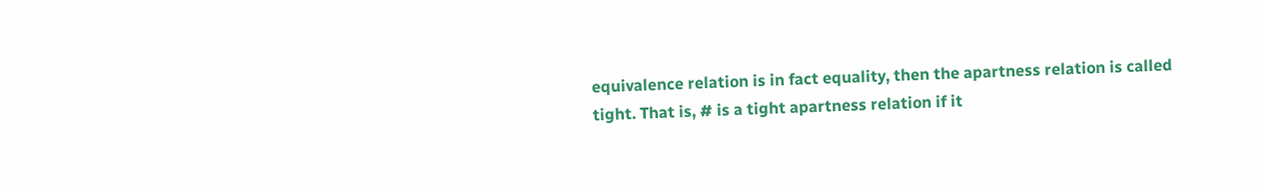equivalence relation is in fact equality, then the apartness relation is called tight. That is, # is a tight apartness relation if it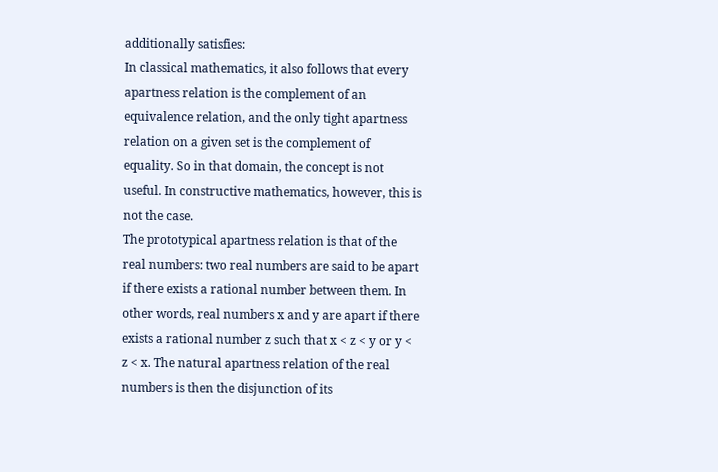additionally satisfies:
In classical mathematics, it also follows that every apartness relation is the complement of an equivalence relation, and the only tight apartness relation on a given set is the complement of equality. So in that domain, the concept is not useful. In constructive mathematics, however, this is not the case.
The prototypical apartness relation is that of the real numbers: two real numbers are said to be apart if there exists a rational number between them. In other words, real numbers x and y are apart if there exists a rational number z such that x < z < y or y < z < x. The natural apartness relation of the real numbers is then the disjunction of its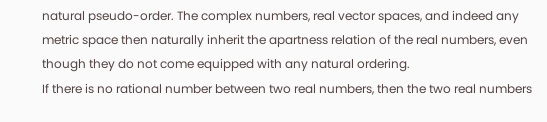natural pseudo-order. The complex numbers, real vector spaces, and indeed any metric space then naturally inherit the apartness relation of the real numbers, even though they do not come equipped with any natural ordering.
If there is no rational number between two real numbers, then the two real numbers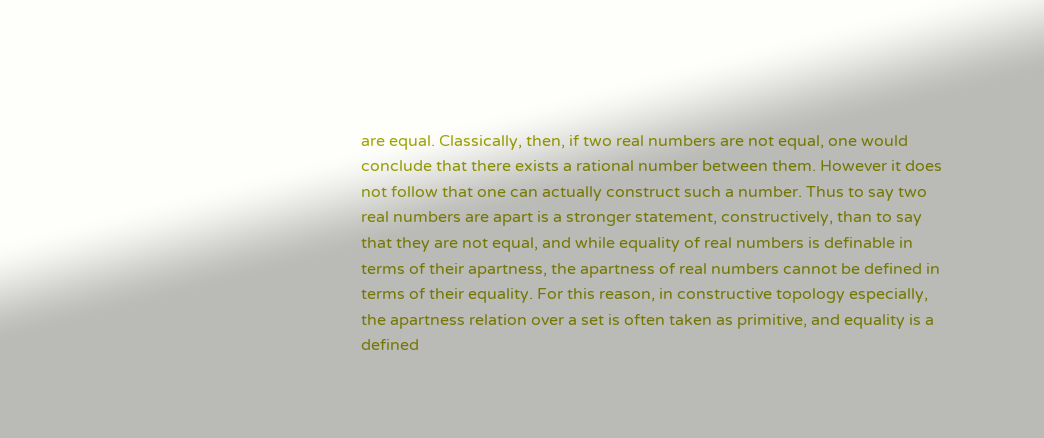are equal. Classically, then, if two real numbers are not equal, one would conclude that there exists a rational number between them. However it does not follow that one can actually construct such a number. Thus to say two real numbers are apart is a stronger statement, constructively, than to say that they are not equal, and while equality of real numbers is definable in terms of their apartness, the apartness of real numbers cannot be defined in terms of their equality. For this reason, in constructive topology especially, the apartness relation over a set is often taken as primitive, and equality is a defined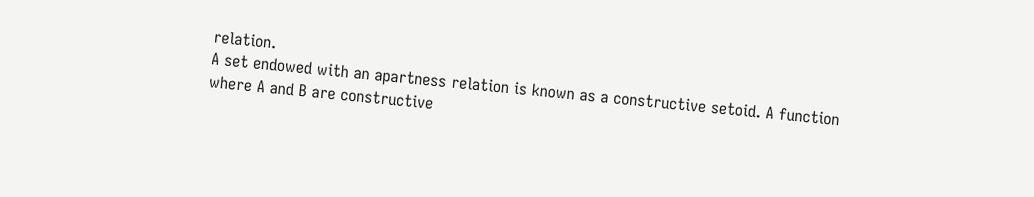relation.
A set endowed with an apartness relation is known as a constructive setoid. A function where A and B are constructive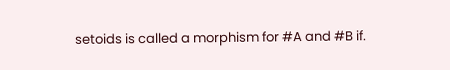setoids is called a morphism for #A and #B if.